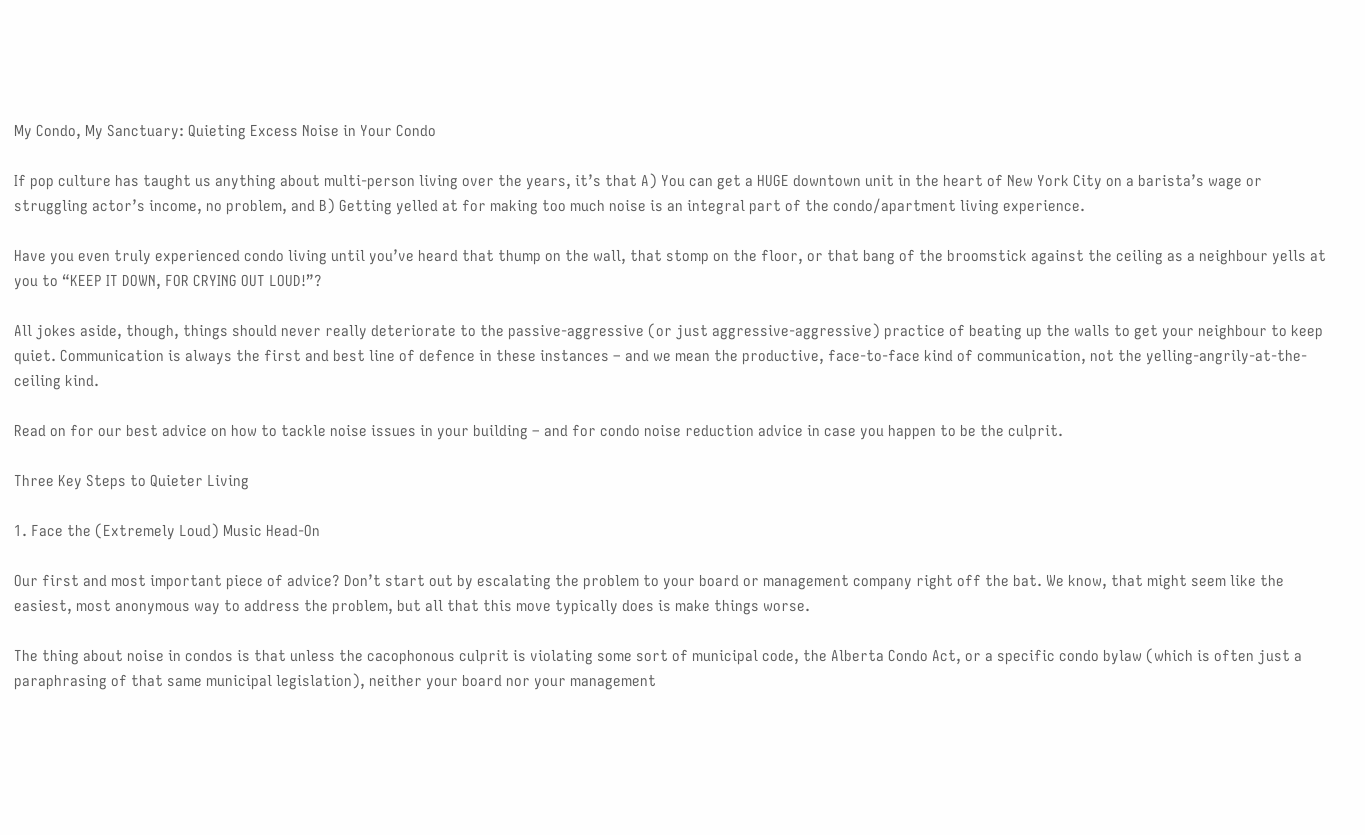My Condo, My Sanctuary: Quieting Excess Noise in Your Condo

If pop culture has taught us anything about multi-person living over the years, it’s that A) You can get a HUGE downtown unit in the heart of New York City on a barista’s wage or struggling actor’s income, no problem, and B) Getting yelled at for making too much noise is an integral part of the condo/apartment living experience.

Have you even truly experienced condo living until you’ve heard that thump on the wall, that stomp on the floor, or that bang of the broomstick against the ceiling as a neighbour yells at you to “KEEP IT DOWN, FOR CRYING OUT LOUD!”?

All jokes aside, though, things should never really deteriorate to the passive-aggressive (or just aggressive-aggressive) practice of beating up the walls to get your neighbour to keep quiet. Communication is always the first and best line of defence in these instances – and we mean the productive, face-to-face kind of communication, not the yelling-angrily-at-the-ceiling kind.

Read on for our best advice on how to tackle noise issues in your building – and for condo noise reduction advice in case you happen to be the culprit.

Three Key Steps to Quieter Living

1. Face the (Extremely Loud) Music Head-On

Our first and most important piece of advice? Don’t start out by escalating the problem to your board or management company right off the bat. We know, that might seem like the easiest, most anonymous way to address the problem, but all that this move typically does is make things worse.

The thing about noise in condos is that unless the cacophonous culprit is violating some sort of municipal code, the Alberta Condo Act, or a specific condo bylaw (which is often just a paraphrasing of that same municipal legislation), neither your board nor your management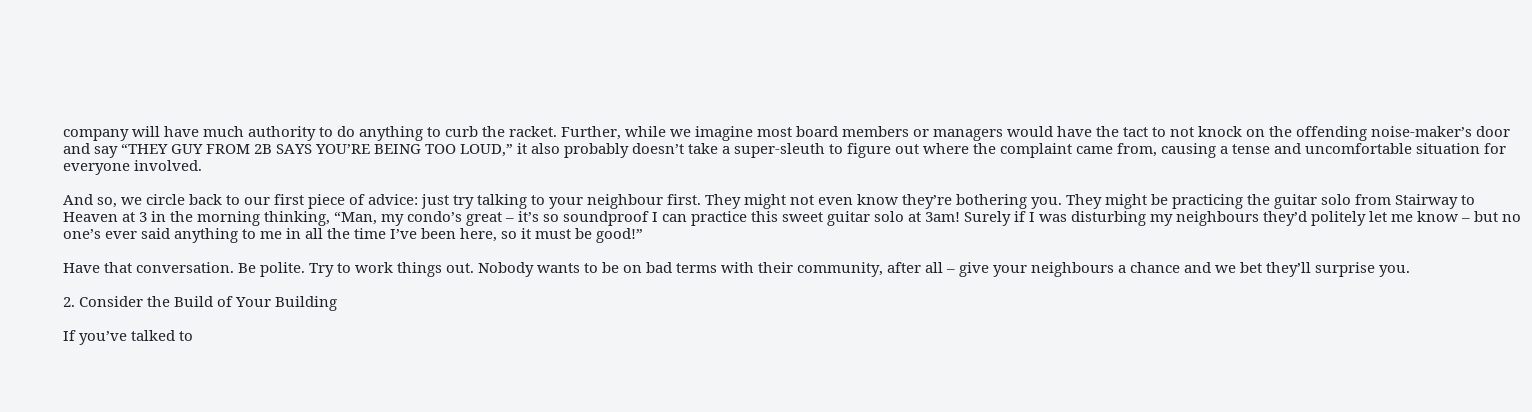company will have much authority to do anything to curb the racket. Further, while we imagine most board members or managers would have the tact to not knock on the offending noise-maker’s door and say “THEY GUY FROM 2B SAYS YOU’RE BEING TOO LOUD,” it also probably doesn’t take a super-sleuth to figure out where the complaint came from, causing a tense and uncomfortable situation for everyone involved.

And so, we circle back to our first piece of advice: just try talking to your neighbour first. They might not even know they’re bothering you. They might be practicing the guitar solo from Stairway to Heaven at 3 in the morning thinking, “Man, my condo’s great – it’s so soundproof I can practice this sweet guitar solo at 3am! Surely if I was disturbing my neighbours they’d politely let me know – but no one’s ever said anything to me in all the time I’ve been here, so it must be good!”

Have that conversation. Be polite. Try to work things out. Nobody wants to be on bad terms with their community, after all – give your neighbours a chance and we bet they’ll surprise you.

2. Consider the Build of Your Building

If you’ve talked to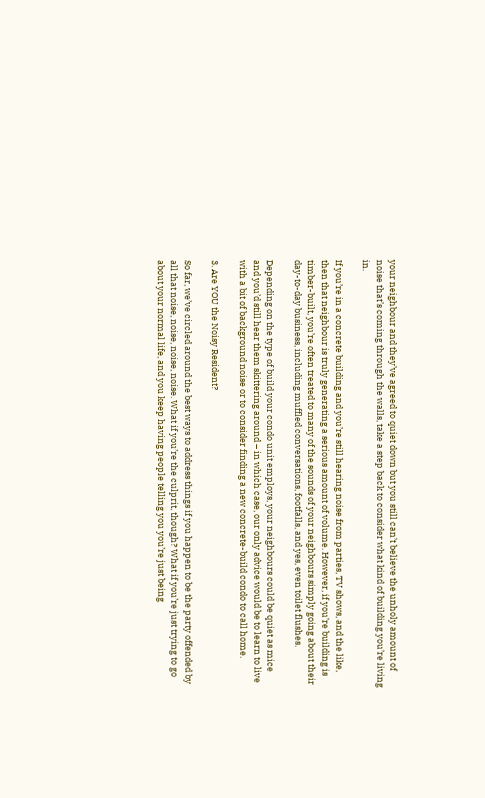your neighbour and they’ve agreed to quiet down but you still can’t believe the unholy amount of noise that’s coming through the walls, take a step back to consider what kind of building you’re living in.

If you’re in a concrete building and you’re still hearing noise from parties, TV shows, and the like, then that neighbour is truly generating a serious amount of volume. However, if you’re building is timber-built, you’re often treated to many of the sounds of your neighbours simply going about their day-to-day business, including muffled conversations, footfalls, and yes, even toilet flushes.

Depending on the type of build your condo unit employs, your neighbours could be quiet as mice and you’d still hear them skittering around – in which case, our only advice would be to learn to live with a bit of background noise or to consider finding a new concrete-build condo to call home.

3. Are YOU the Noisy Resident?

So far, we’ve circled around the best ways to address things if you happen to be the party offended by all that noise, noise, noise, noise. What if you’re the culprit, though? What if you’re just trying to go about your normal life, and you keep having people telling you you’re just being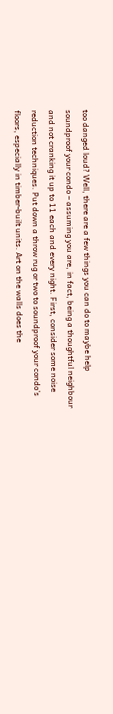too danged loud? Well, there are a few things you can do to maybe help soundproof your condo – assuming you are, in fact, being a thoughtful neighbour and not cranking it up to 11 each and every night. First, consider some noise reduction techniques. Put down a throw rug or two to soundproof your condo’s floors, especially in timber-built units. Art on the walls does the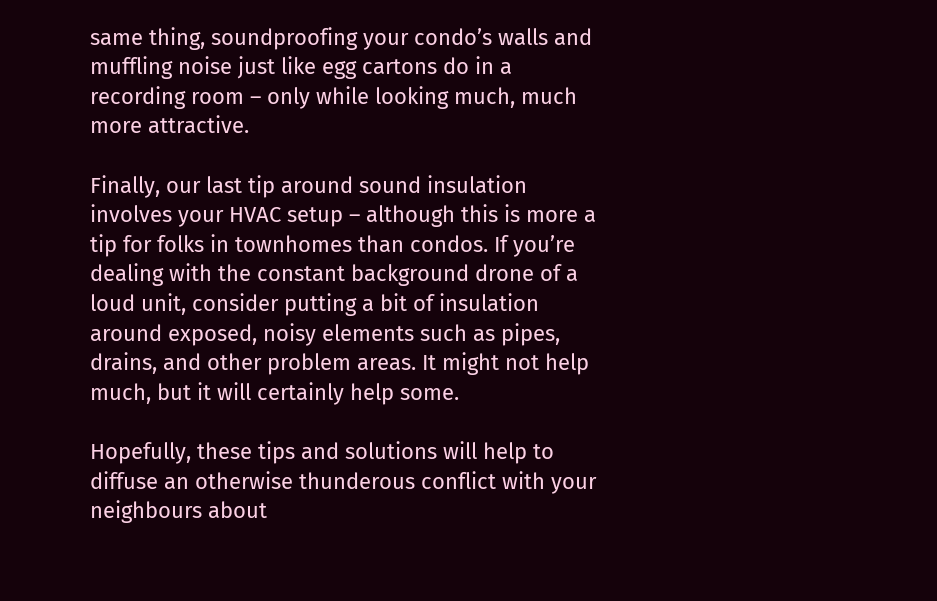same thing, soundproofing your condo’s walls and muffling noise just like egg cartons do in a recording room – only while looking much, much more attractive.

Finally, our last tip around sound insulation involves your HVAC setup – although this is more a tip for folks in townhomes than condos. If you’re dealing with the constant background drone of a loud unit, consider putting a bit of insulation around exposed, noisy elements such as pipes, drains, and other problem areas. It might not help much, but it will certainly help some.

Hopefully, these tips and solutions will help to diffuse an otherwise thunderous conflict with your neighbours about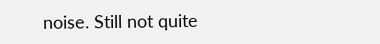noise. Still not quite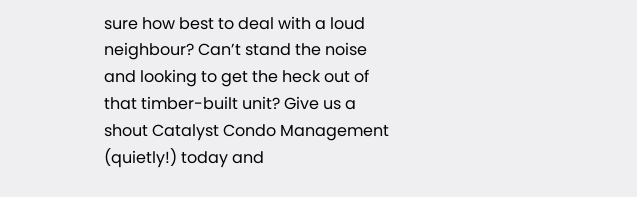sure how best to deal with a loud neighbour? Can’t stand the noise and looking to get the heck out of that timber-built unit? Give us a shout Catalyst Condo Management (quietly!) today and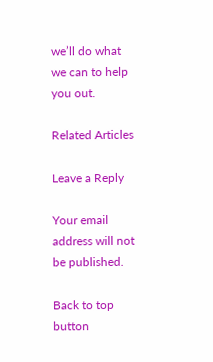we’ll do what we can to help you out.

Related Articles

Leave a Reply

Your email address will not be published.

Back to top button